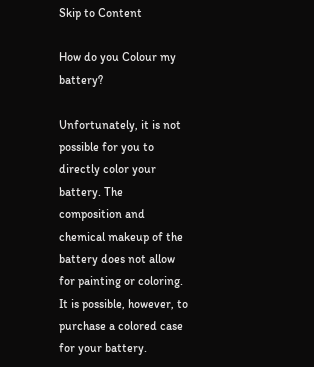Skip to Content

How do you Colour my battery?

Unfortunately, it is not possible for you to directly color your battery. The composition and chemical makeup of the battery does not allow for painting or coloring. It is possible, however, to purchase a colored case for your battery.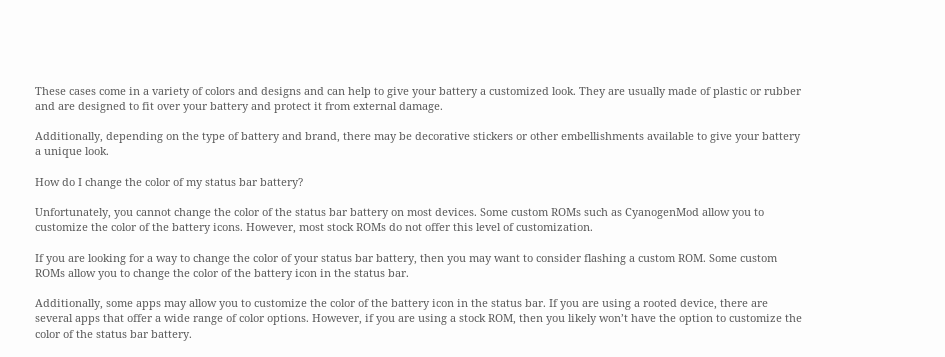These cases come in a variety of colors and designs and can help to give your battery a customized look. They are usually made of plastic or rubber and are designed to fit over your battery and protect it from external damage.

Additionally, depending on the type of battery and brand, there may be decorative stickers or other embellishments available to give your battery a unique look.

How do I change the color of my status bar battery?

Unfortunately, you cannot change the color of the status bar battery on most devices. Some custom ROMs such as CyanogenMod allow you to customize the color of the battery icons. However, most stock ROMs do not offer this level of customization.

If you are looking for a way to change the color of your status bar battery, then you may want to consider flashing a custom ROM. Some custom ROMs allow you to change the color of the battery icon in the status bar.

Additionally, some apps may allow you to customize the color of the battery icon in the status bar. If you are using a rooted device, there are several apps that offer a wide range of color options. However, if you are using a stock ROM, then you likely won’t have the option to customize the color of the status bar battery.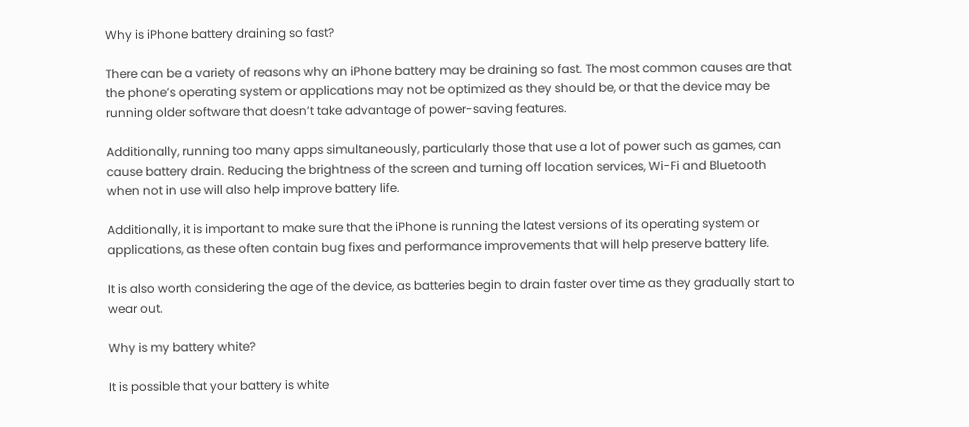Why is iPhone battery draining so fast?

There can be a variety of reasons why an iPhone battery may be draining so fast. The most common causes are that the phone’s operating system or applications may not be optimized as they should be, or that the device may be running older software that doesn’t take advantage of power-saving features.

Additionally, running too many apps simultaneously, particularly those that use a lot of power such as games, can cause battery drain. Reducing the brightness of the screen and turning off location services, Wi-Fi and Bluetooth when not in use will also help improve battery life.

Additionally, it is important to make sure that the iPhone is running the latest versions of its operating system or applications, as these often contain bug fixes and performance improvements that will help preserve battery life.

It is also worth considering the age of the device, as batteries begin to drain faster over time as they gradually start to wear out.

Why is my battery white?

It is possible that your battery is white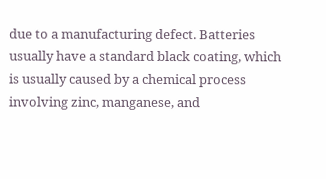due to a manufacturing defect. Batteries usually have a standard black coating, which is usually caused by a chemical process involving zinc, manganese, and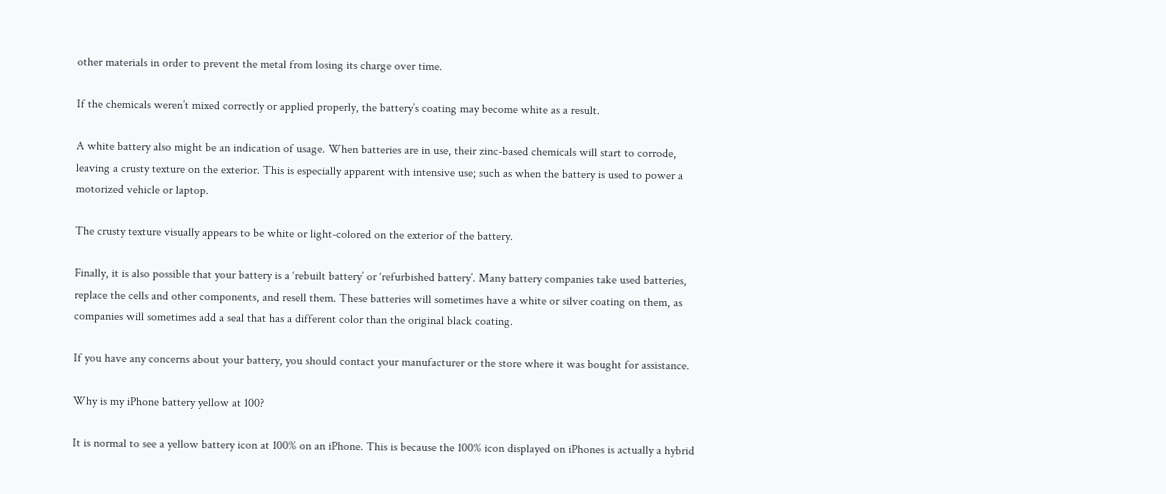other materials in order to prevent the metal from losing its charge over time.

If the chemicals weren’t mixed correctly or applied properly, the battery’s coating may become white as a result.

A white battery also might be an indication of usage. When batteries are in use, their zinc-based chemicals will start to corrode, leaving a crusty texture on the exterior. This is especially apparent with intensive use; such as when the battery is used to power a motorized vehicle or laptop.

The crusty texture visually appears to be white or light-colored on the exterior of the battery.

Finally, it is also possible that your battery is a ‘rebuilt battery’ or ‘refurbished battery’. Many battery companies take used batteries, replace the cells and other components, and resell them. These batteries will sometimes have a white or silver coating on them, as companies will sometimes add a seal that has a different color than the original black coating.

If you have any concerns about your battery, you should contact your manufacturer or the store where it was bought for assistance.

Why is my iPhone battery yellow at 100?

It is normal to see a yellow battery icon at 100% on an iPhone. This is because the 100% icon displayed on iPhones is actually a hybrid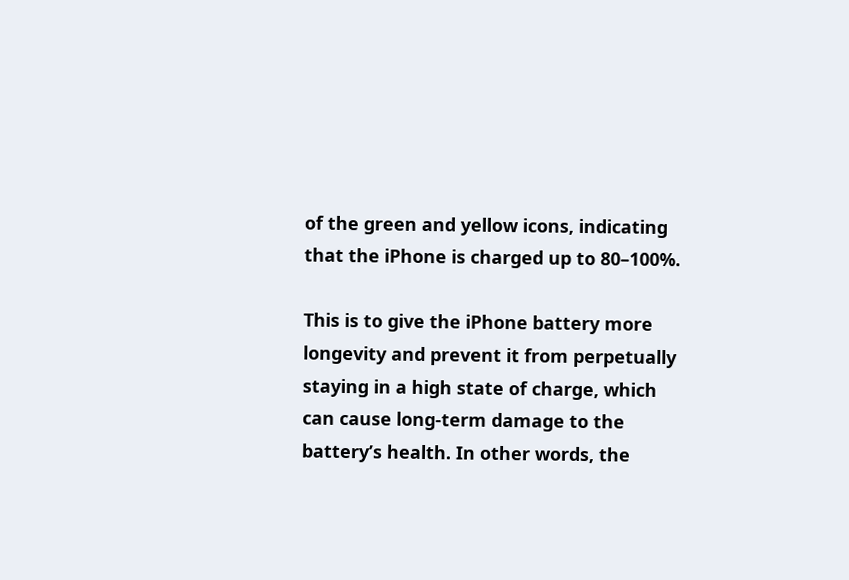of the green and yellow icons, indicating that the iPhone is charged up to 80–100%.

This is to give the iPhone battery more longevity and prevent it from perpetually staying in a high state of charge, which can cause long-term damage to the battery’s health. In other words, the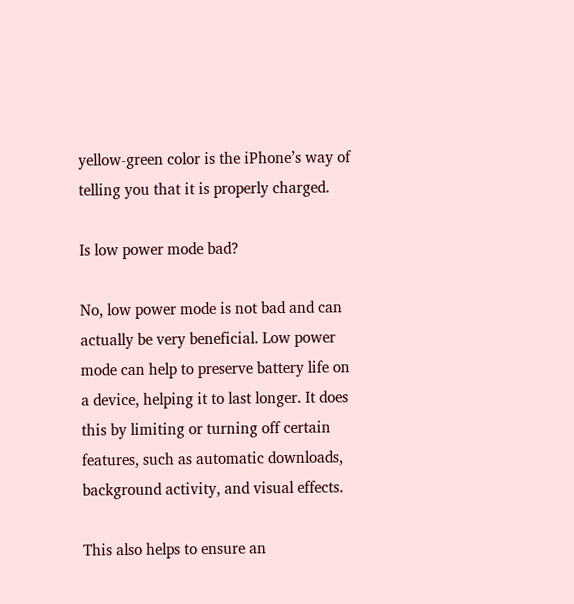yellow-green color is the iPhone’s way of telling you that it is properly charged.

Is low power mode bad?

No, low power mode is not bad and can actually be very beneficial. Low power mode can help to preserve battery life on a device, helping it to last longer. It does this by limiting or turning off certain features, such as automatic downloads, background activity, and visual effects.

This also helps to ensure an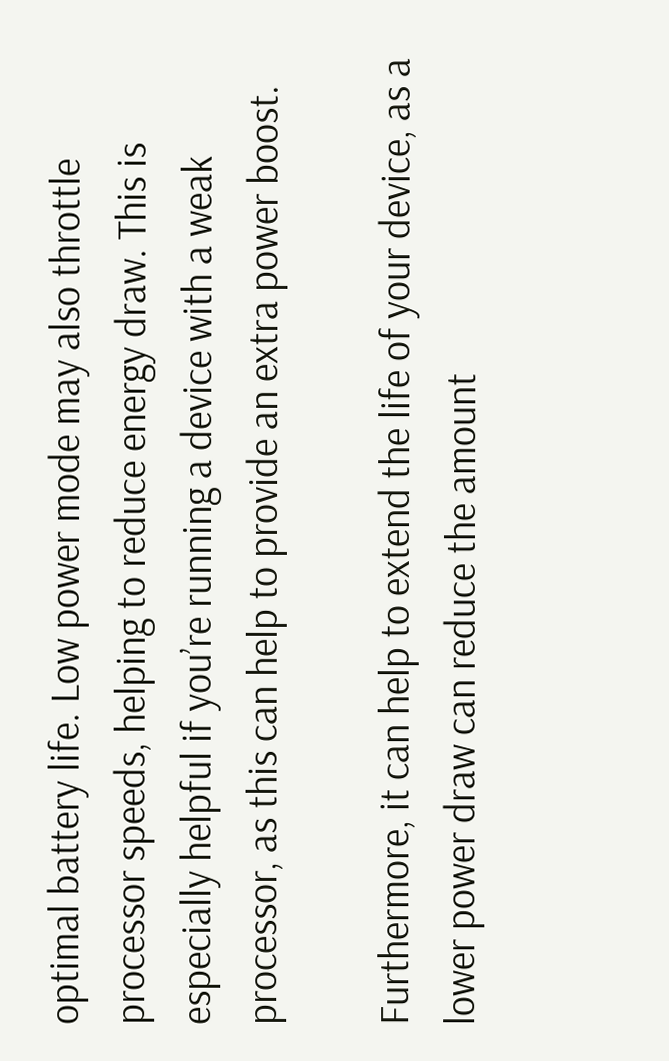optimal battery life. Low power mode may also throttle processor speeds, helping to reduce energy draw. This is especially helpful if you’re running a device with a weak processor, as this can help to provide an extra power boost.

Furthermore, it can help to extend the life of your device, as a lower power draw can reduce the amount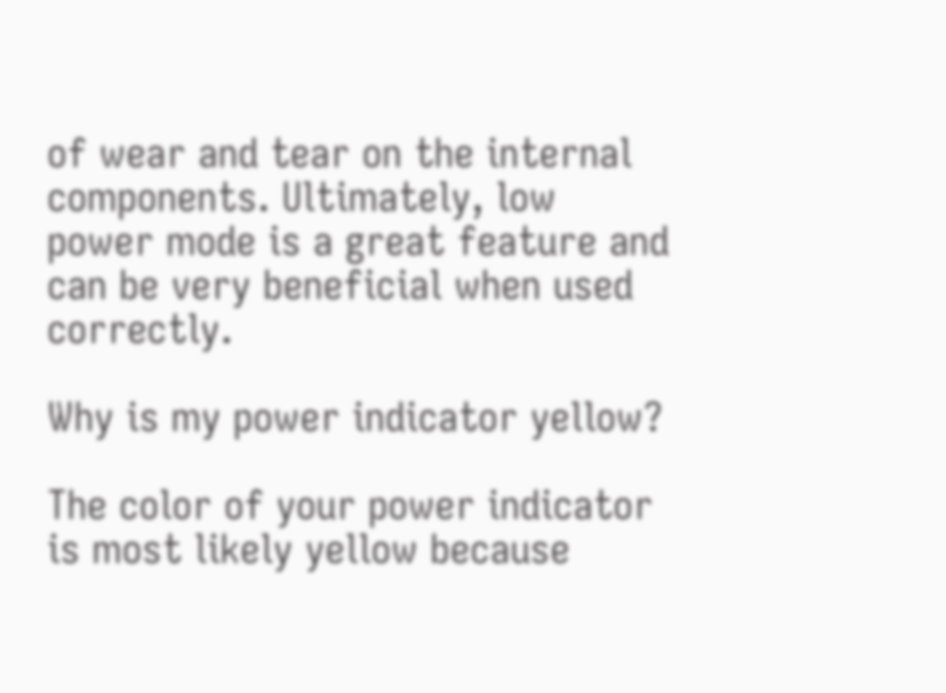of wear and tear on the internal components. Ultimately, low power mode is a great feature and can be very beneficial when used correctly.

Why is my power indicator yellow?

The color of your power indicator is most likely yellow because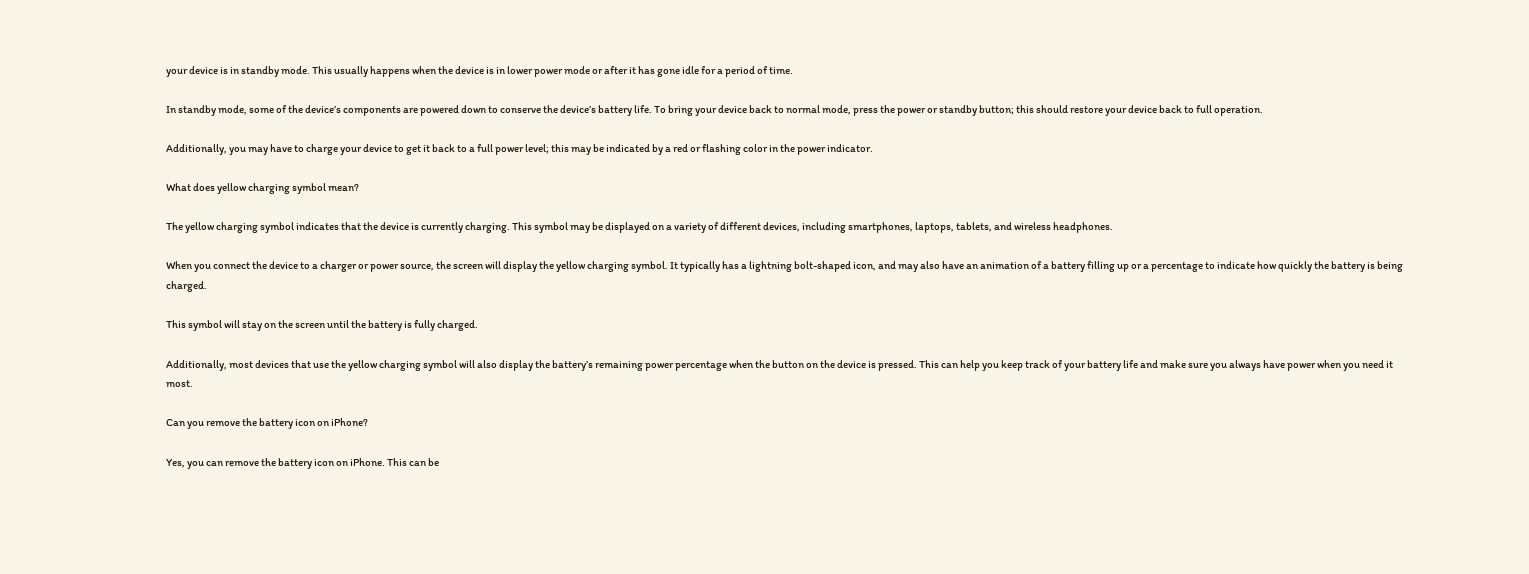your device is in standby mode. This usually happens when the device is in lower power mode or after it has gone idle for a period of time.

In standby mode, some of the device’s components are powered down to conserve the device’s battery life. To bring your device back to normal mode, press the power or standby button; this should restore your device back to full operation.

Additionally, you may have to charge your device to get it back to a full power level; this may be indicated by a red or flashing color in the power indicator.

What does yellow charging symbol mean?

The yellow charging symbol indicates that the device is currently charging. This symbol may be displayed on a variety of different devices, including smartphones, laptops, tablets, and wireless headphones.

When you connect the device to a charger or power source, the screen will display the yellow charging symbol. It typically has a lightning bolt-shaped icon, and may also have an animation of a battery filling up or a percentage to indicate how quickly the battery is being charged.

This symbol will stay on the screen until the battery is fully charged.

Additionally, most devices that use the yellow charging symbol will also display the battery’s remaining power percentage when the button on the device is pressed. This can help you keep track of your battery life and make sure you always have power when you need it most.

Can you remove the battery icon on iPhone?

Yes, you can remove the battery icon on iPhone. This can be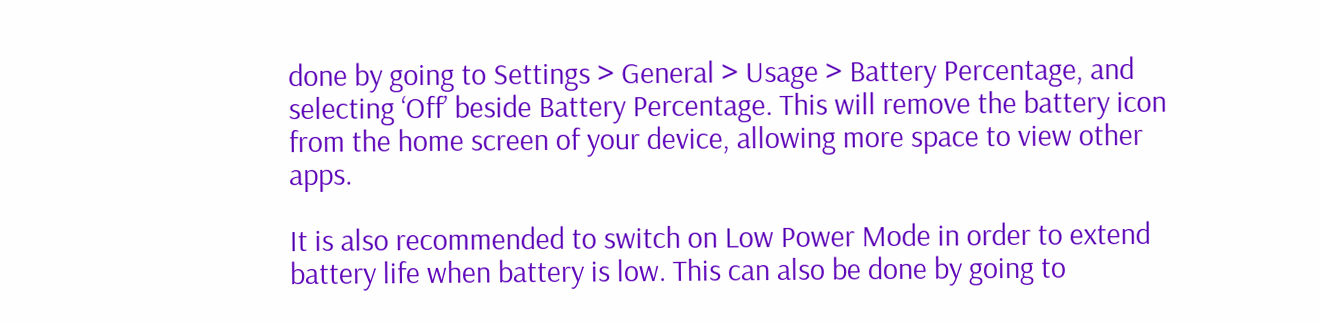done by going to Settings > General > Usage > Battery Percentage, and selecting ‘Off’ beside Battery Percentage. This will remove the battery icon from the home screen of your device, allowing more space to view other apps.

It is also recommended to switch on Low Power Mode in order to extend battery life when battery is low. This can also be done by going to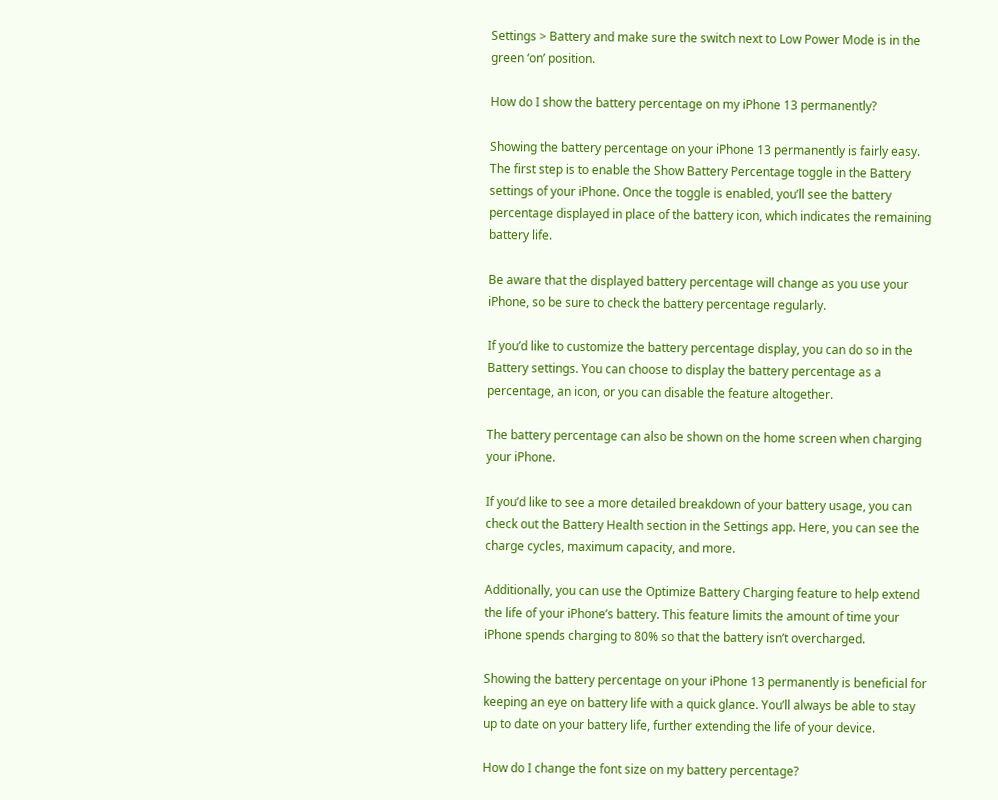Settings > Battery and make sure the switch next to Low Power Mode is in the green ‘on’ position.

How do I show the battery percentage on my iPhone 13 permanently?

Showing the battery percentage on your iPhone 13 permanently is fairly easy. The first step is to enable the Show Battery Percentage toggle in the Battery settings of your iPhone. Once the toggle is enabled, you’ll see the battery percentage displayed in place of the battery icon, which indicates the remaining battery life.

Be aware that the displayed battery percentage will change as you use your iPhone, so be sure to check the battery percentage regularly.

If you’d like to customize the battery percentage display, you can do so in the Battery settings. You can choose to display the battery percentage as a percentage, an icon, or you can disable the feature altogether.

The battery percentage can also be shown on the home screen when charging your iPhone.

If you’d like to see a more detailed breakdown of your battery usage, you can check out the Battery Health section in the Settings app. Here, you can see the charge cycles, maximum capacity, and more.

Additionally, you can use the Optimize Battery Charging feature to help extend the life of your iPhone’s battery. This feature limits the amount of time your iPhone spends charging to 80% so that the battery isn’t overcharged.

Showing the battery percentage on your iPhone 13 permanently is beneficial for keeping an eye on battery life with a quick glance. You’ll always be able to stay up to date on your battery life, further extending the life of your device.

How do I change the font size on my battery percentage?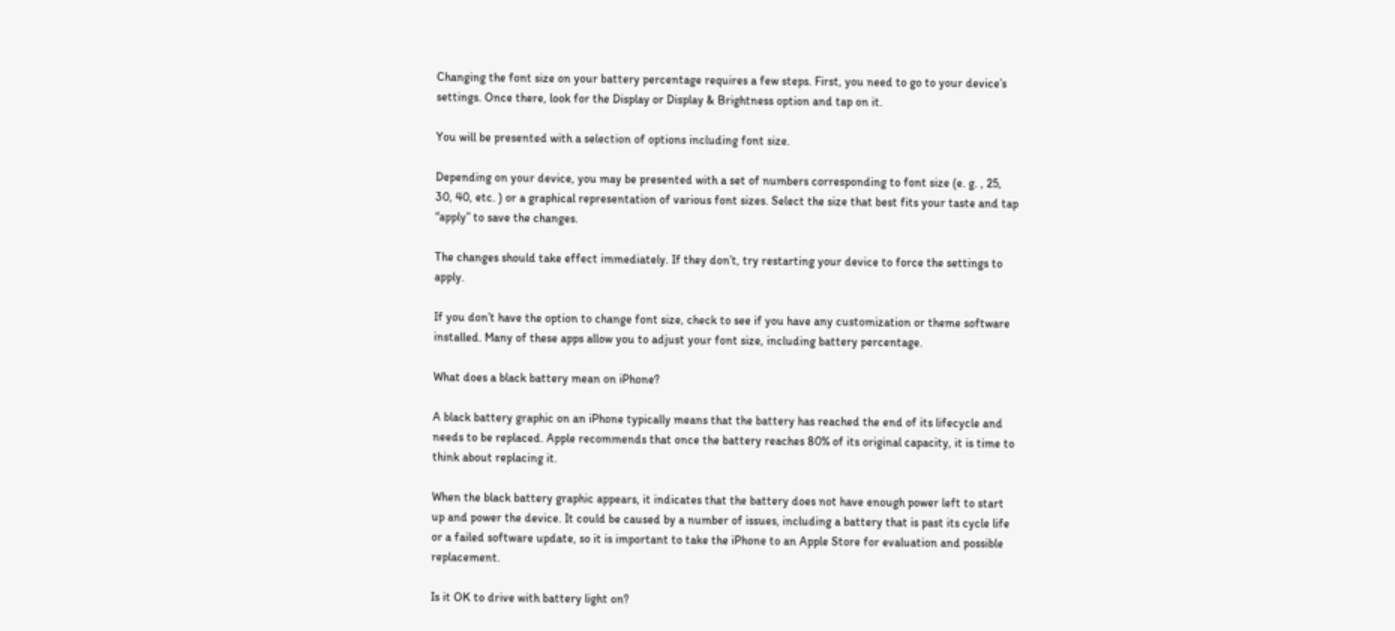Changing the font size on your battery percentage requires a few steps. First, you need to go to your device’s settings. Once there, look for the Display or Display & Brightness option and tap on it.

You will be presented with a selection of options including font size.

Depending on your device, you may be presented with a set of numbers corresponding to font size (e. g. , 25, 30, 40, etc. ) or a graphical representation of various font sizes. Select the size that best fits your taste and tap “apply” to save the changes.

The changes should take effect immediately. If they don’t, try restarting your device to force the settings to apply.

If you don’t have the option to change font size, check to see if you have any customization or theme software installed. Many of these apps allow you to adjust your font size, including battery percentage.

What does a black battery mean on iPhone?

A black battery graphic on an iPhone typically means that the battery has reached the end of its lifecycle and needs to be replaced. Apple recommends that once the battery reaches 80% of its original capacity, it is time to think about replacing it.

When the black battery graphic appears, it indicates that the battery does not have enough power left to start up and power the device. It could be caused by a number of issues, including a battery that is past its cycle life or a failed software update, so it is important to take the iPhone to an Apple Store for evaluation and possible replacement.

Is it OK to drive with battery light on?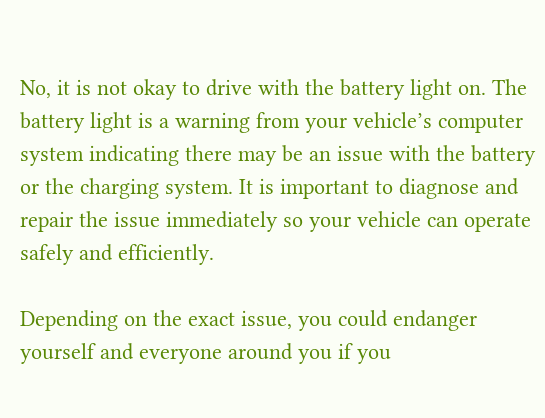No, it is not okay to drive with the battery light on. The battery light is a warning from your vehicle’s computer system indicating there may be an issue with the battery or the charging system. It is important to diagnose and repair the issue immediately so your vehicle can operate safely and efficiently.

Depending on the exact issue, you could endanger yourself and everyone around you if you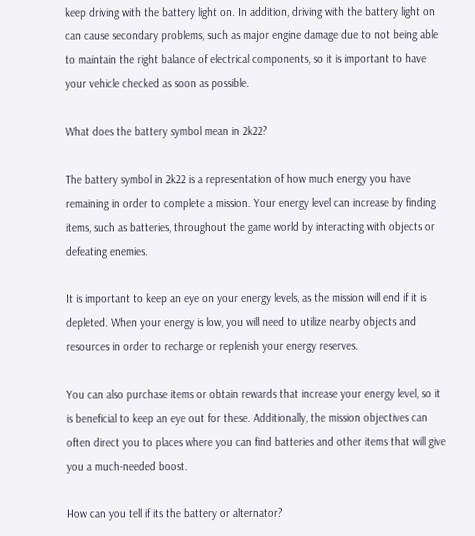keep driving with the battery light on. In addition, driving with the battery light on can cause secondary problems, such as major engine damage due to not being able to maintain the right balance of electrical components, so it is important to have your vehicle checked as soon as possible.

What does the battery symbol mean in 2k22?

The battery symbol in 2k22 is a representation of how much energy you have remaining in order to complete a mission. Your energy level can increase by finding items, such as batteries, throughout the game world by interacting with objects or defeating enemies.

It is important to keep an eye on your energy levels, as the mission will end if it is depleted. When your energy is low, you will need to utilize nearby objects and resources in order to recharge or replenish your energy reserves.

You can also purchase items or obtain rewards that increase your energy level, so it is beneficial to keep an eye out for these. Additionally, the mission objectives can often direct you to places where you can find batteries and other items that will give you a much-needed boost.

How can you tell if its the battery or alternator?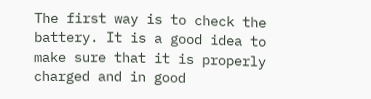The first way is to check the battery. It is a good idea to make sure that it is properly charged and in good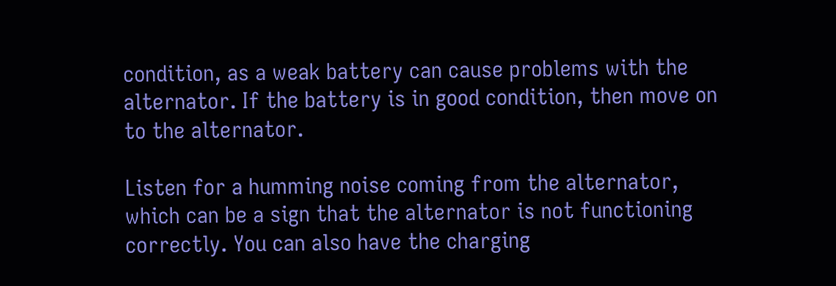condition, as a weak battery can cause problems with the alternator. If the battery is in good condition, then move on to the alternator.

Listen for a humming noise coming from the alternator, which can be a sign that the alternator is not functioning correctly. You can also have the charging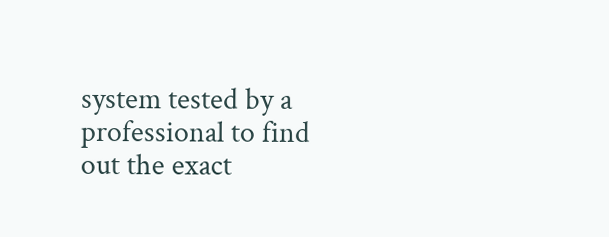system tested by a professional to find out the exact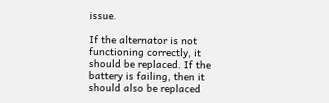issue.

If the alternator is not functioning correctly, it should be replaced. If the battery is failing, then it should also be replaced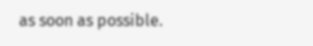as soon as possible.